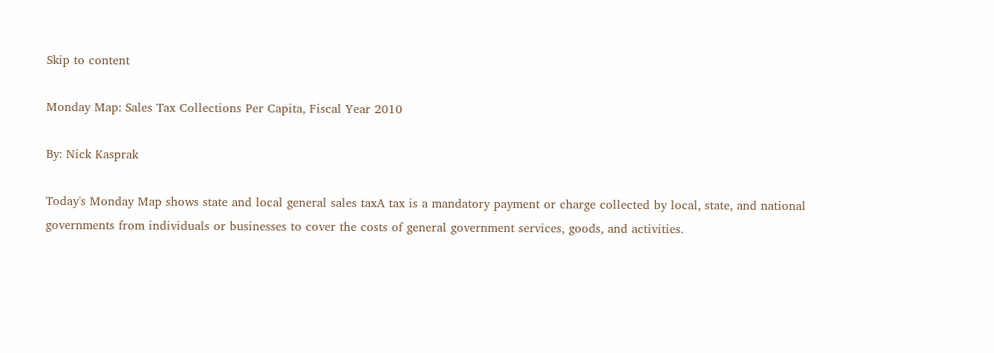Skip to content

Monday Map: Sales Tax Collections Per Capita, Fiscal Year 2010

By: Nick Kasprak

Today's Monday Map shows state and local general sales taxA tax is a mandatory payment or charge collected by local, state, and national governments from individuals or businesses to cover the costs of general government services, goods, and activities.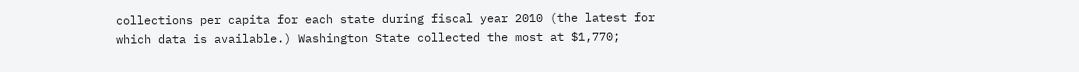collections per capita for each state during fiscal year 2010 (the latest for which data is available.) Washington State collected the most at $1,770;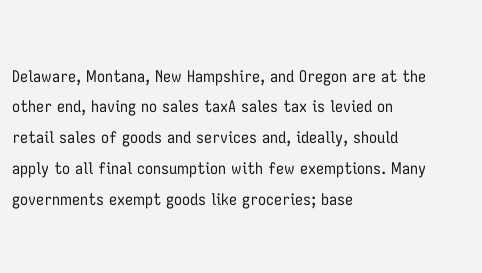Delaware, Montana, New Hampshire, and Oregon are at the other end, having no sales taxA sales tax is levied on retail sales of goods and services and, ideally, should apply to all final consumption with few exemptions. Many governments exempt goods like groceries; base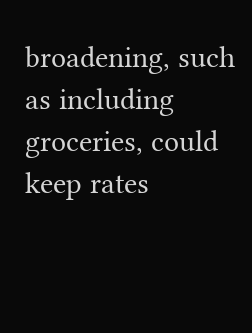broadening, such as including groceries, could keep rates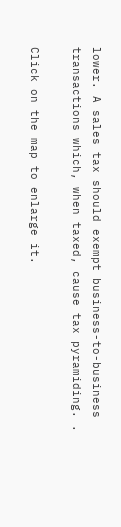lower. A sales tax should exempt business-to-business transactions which, when taxed, cause tax pyramiding. .

Click on the map to enlarge it.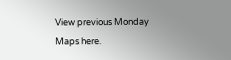View previous Monday Maps here.